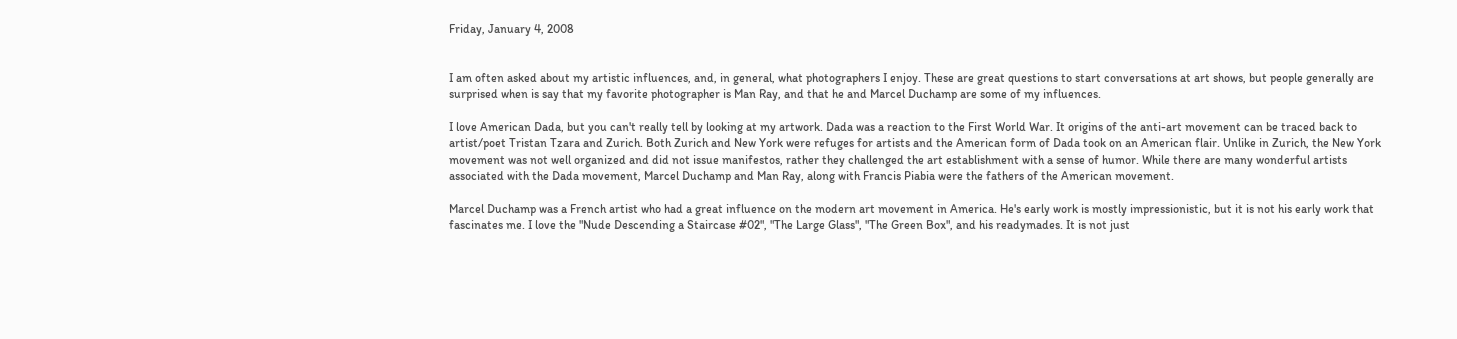Friday, January 4, 2008


I am often asked about my artistic influences, and, in general, what photographers I enjoy. These are great questions to start conversations at art shows, but people generally are surprised when is say that my favorite photographer is Man Ray, and that he and Marcel Duchamp are some of my influences.

I love American Dada, but you can't really tell by looking at my artwork. Dada was a reaction to the First World War. It origins of the anti-art movement can be traced back to artist/poet Tristan Tzara and Zurich. Both Zurich and New York were refuges for artists and the American form of Dada took on an American flair. Unlike in Zurich, the New York movement was not well organized and did not issue manifestos, rather they challenged the art establishment with a sense of humor. While there are many wonderful artists associated with the Dada movement, Marcel Duchamp and Man Ray, along with Francis Piabia were the fathers of the American movement.

Marcel Duchamp was a French artist who had a great influence on the modern art movement in America. He's early work is mostly impressionistic, but it is not his early work that fascinates me. I love the "Nude Descending a Staircase #02", "The Large Glass", "The Green Box", and his readymades. It is not just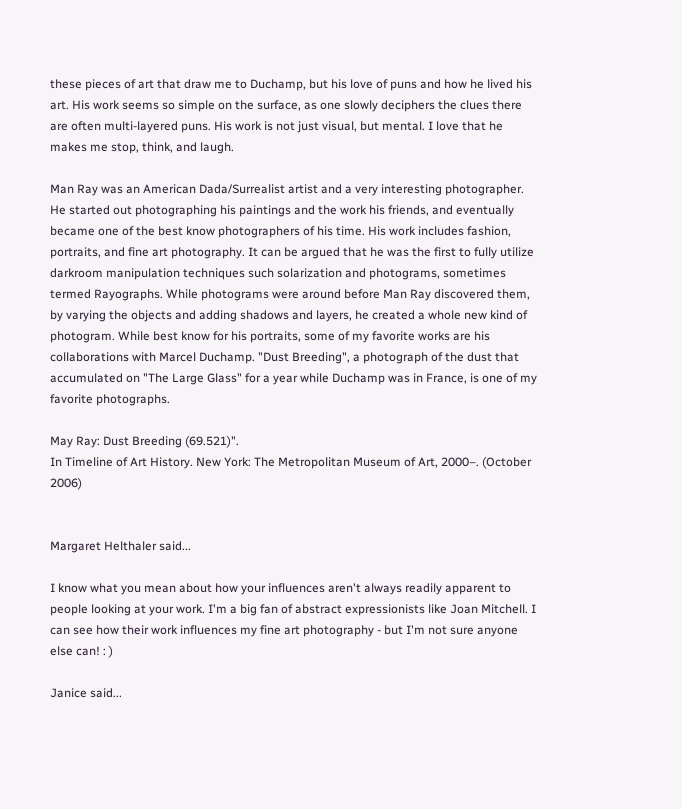these pieces of art that draw me to Duchamp, but his love of puns and how he lived his art. His work seems so simple on the surface, as one slowly deciphers the clues there are often multi-layered puns. His work is not just visual, but mental. I love that he makes me stop, think, and laugh.

Man Ray was an American Dada/Surrealist artist and a very interesting photographer. He started out photographing his paintings and the work his friends, and eventually became one of the best know photographers of his time. His work includes fashion, portraits, and fine art photography. It can be argued that he was the first to fully utilize darkroom manipulation techniques such solarization and photograms, sometimes termed Rayographs. While photograms were around before Man Ray discovered them, by varying the objects and adding shadows and layers, he created a whole new kind of photogram. While best know for his portraits, some of my favorite works are his collaborations with Marcel Duchamp. "Dust Breeding", a photograph of the dust that accumulated on "The Large Glass" for a year while Duchamp was in France, is one of my favorite photographs.

May Ray: Dust Breeding (69.521)".
In Timeline of Art History. New York: The Metropolitan Museum of Art, 2000–. (October 2006)


Margaret Helthaler said...

I know what you mean about how your influences aren't always readily apparent to people looking at your work. I'm a big fan of abstract expressionists like Joan Mitchell. I can see how their work influences my fine art photography - but I'm not sure anyone else can! : )

Janice said...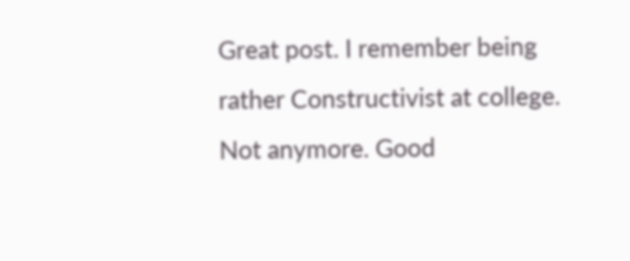Great post. I remember being rather Constructivist at college. Not anymore. Good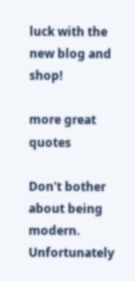luck with the new blog and shop!

more great quotes

Don't bother about being modern. Unfortunately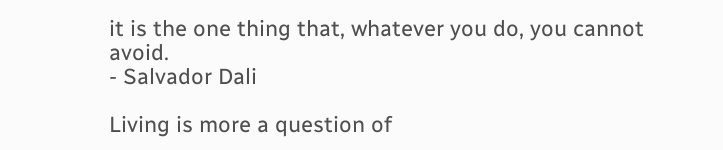it is the one thing that, whatever you do, you cannot avoid.
- Salvador Dali

Living is more a question of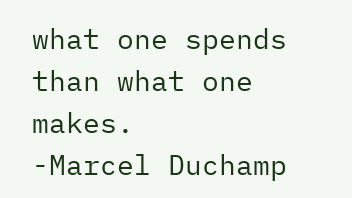what one spends than what one makes.
-Marcel Duchamp